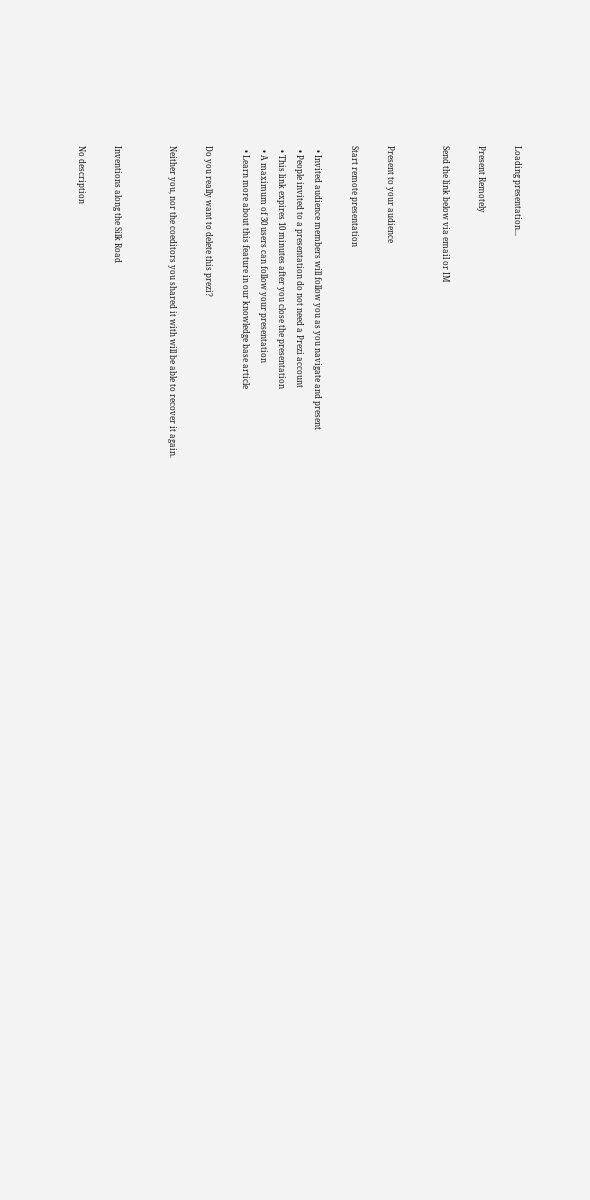Loading presentation...

Present Remotely

Send the link below via email or IM


Present to your audience

Start remote presentation

  • Invited audience members will follow you as you navigate and present
  • People invited to a presentation do not need a Prezi account
  • This link expires 10 minutes after you close the presentation
  • A maximum of 30 users can follow your presentation
  • Learn more about this feature in our knowledge base article

Do you really want to delete this prezi?

Neither you, nor the coeditors you shared it with will be able to recover it again.


Inventions along the Silk Road

No description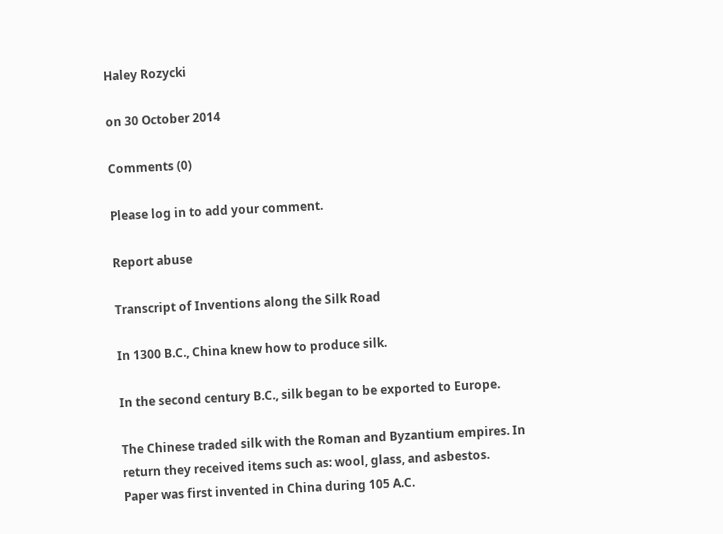Haley Rozycki

on 30 October 2014

Comments (0)

Please log in to add your comment.

Report abuse

Transcript of Inventions along the Silk Road

In 1300 B.C., China knew how to produce silk.

In the second century B.C., silk began to be exported to Europe.

The Chinese traded silk with the Roman and Byzantium empires. In return they received items such as: wool, glass, and asbestos.
Paper was first invented in China during 105 A.C.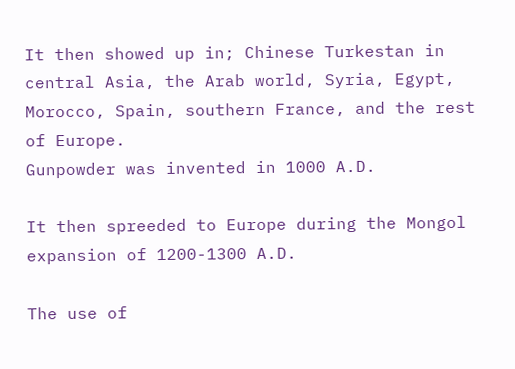It then showed up in; Chinese Turkestan in central Asia, the Arab world, Syria, Egypt, Morocco, Spain, southern France, and the rest of Europe.
Gunpowder was invented in 1000 A.D.

It then spreeded to Europe during the Mongol expansion of 1200-1300 A.D.

The use of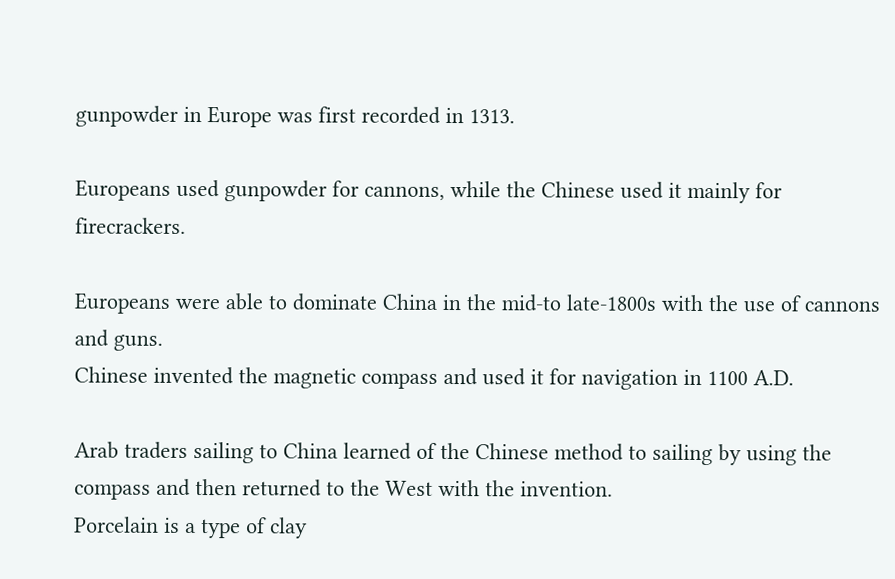gunpowder in Europe was first recorded in 1313.

Europeans used gunpowder for cannons, while the Chinese used it mainly for firecrackers.

Europeans were able to dominate China in the mid-to late-1800s with the use of cannons and guns.
Chinese invented the magnetic compass and used it for navigation in 1100 A.D.

Arab traders sailing to China learned of the Chinese method to sailing by using the compass and then returned to the West with the invention.
Porcelain is a type of clay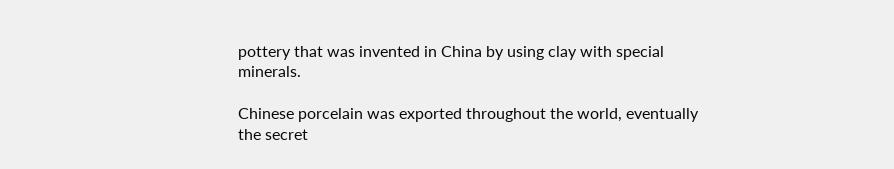pottery that was invented in China by using clay with special minerals.

Chinese porcelain was exported throughout the world, eventually the secret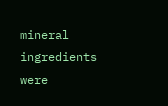mineral ingredients were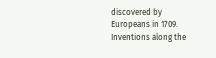discovered by Europeans in 1709.
Inventions along the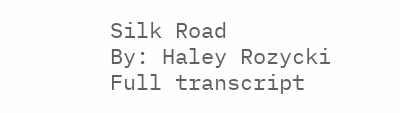Silk Road
By: Haley Rozycki
Full transcript